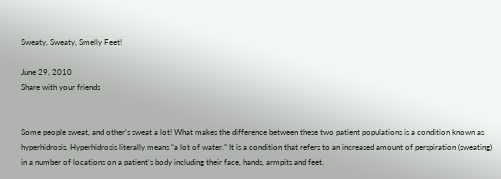Sweaty, Sweaty, Smelly Feet!

June 29, 2010
Share with your friends


Some people sweat, and other’s sweat a lot! What makes the difference between these two patient populations is a condition known as hyperhidrosis. Hyperhidrosis literally means “a lot of water.” It is a condition that refers to an increased amount of perspiration (sweating) in a number of locations on a patient’s body including their face, hands, armpits and feet.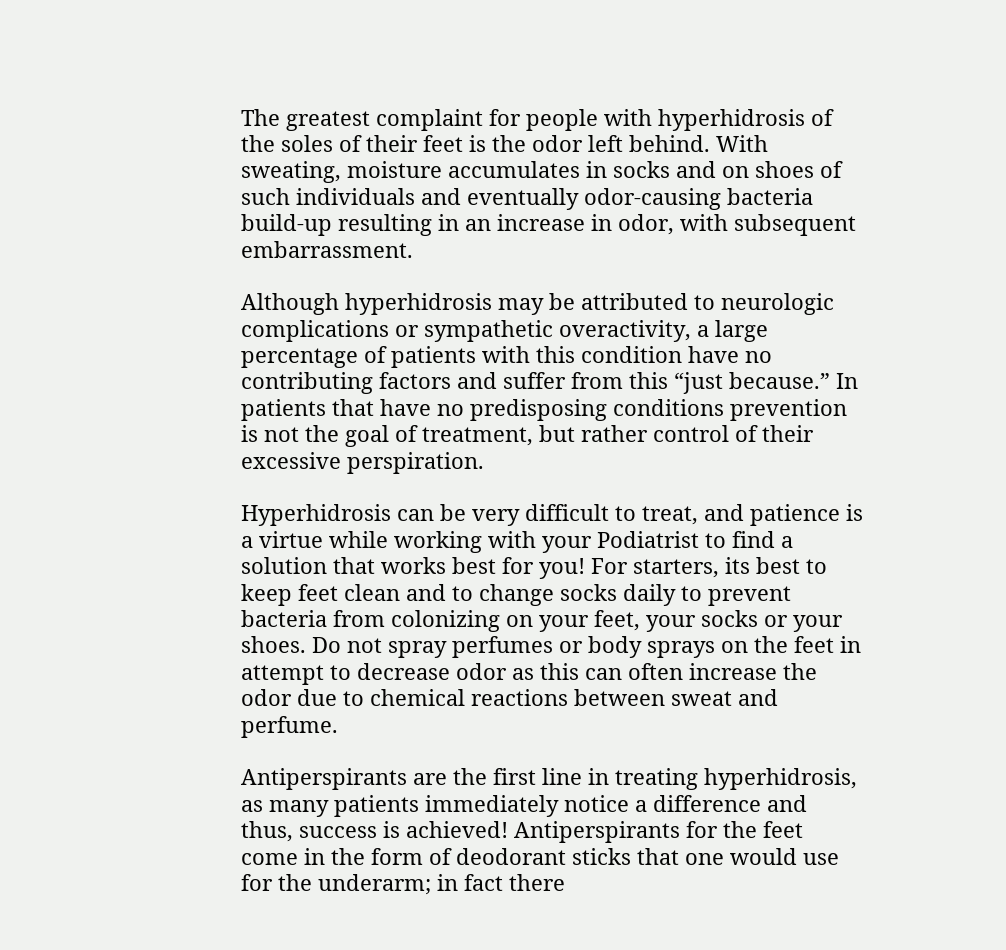The greatest complaint for people with hyperhidrosis of the soles of their feet is the odor left behind. With sweating, moisture accumulates in socks and on shoes of such individuals and eventually odor-causing bacteria build-up resulting in an increase in odor, with subsequent embarrassment.

Although hyperhidrosis may be attributed to neurologic complications or sympathetic overactivity, a large percentage of patients with this condition have no contributing factors and suffer from this “just because.” In patients that have no predisposing conditions prevention is not the goal of treatment, but rather control of their excessive perspiration.

Hyperhidrosis can be very difficult to treat, and patience is a virtue while working with your Podiatrist to find a solution that works best for you! For starters, its best to keep feet clean and to change socks daily to prevent bacteria from colonizing on your feet, your socks or your shoes. Do not spray perfumes or body sprays on the feet in attempt to decrease odor as this can often increase the odor due to chemical reactions between sweat and perfume.

Antiperspirants are the first line in treating hyperhidrosis, as many patients immediately notice a difference and thus, success is achieved! Antiperspirants for the feet come in the form of deodorant sticks that one would use for the underarm; in fact there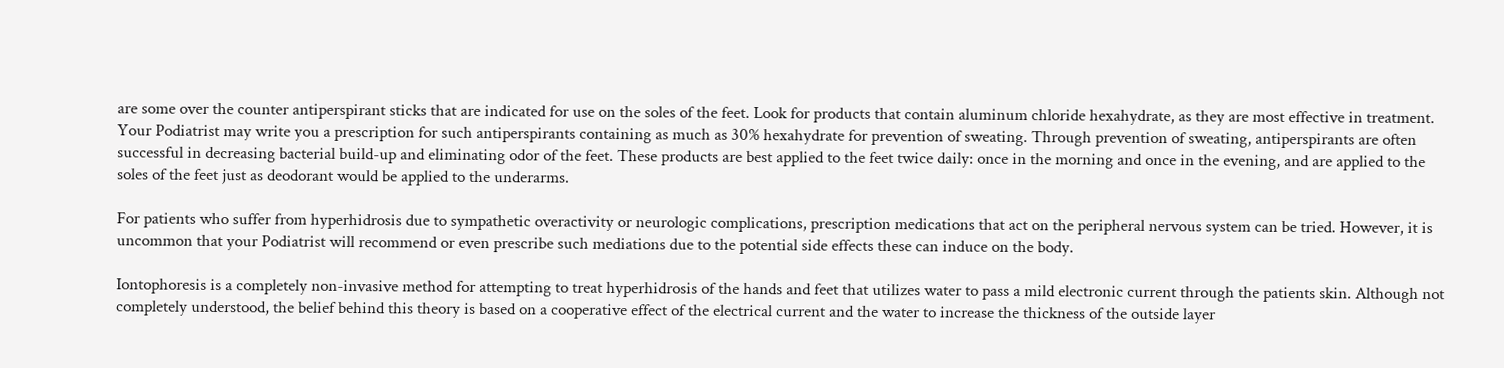are some over the counter antiperspirant sticks that are indicated for use on the soles of the feet. Look for products that contain aluminum chloride hexahydrate, as they are most effective in treatment. Your Podiatrist may write you a prescription for such antiperspirants containing as much as 30% hexahydrate for prevention of sweating. Through prevention of sweating, antiperspirants are often successful in decreasing bacterial build-up and eliminating odor of the feet. These products are best applied to the feet twice daily: once in the morning and once in the evening, and are applied to the soles of the feet just as deodorant would be applied to the underarms.

For patients who suffer from hyperhidrosis due to sympathetic overactivity or neurologic complications, prescription medications that act on the peripheral nervous system can be tried. However, it is uncommon that your Podiatrist will recommend or even prescribe such mediations due to the potential side effects these can induce on the body.

Iontophoresis is a completely non-invasive method for attempting to treat hyperhidrosis of the hands and feet that utilizes water to pass a mild electronic current through the patients skin. Although not completely understood, the belief behind this theory is based on a cooperative effect of the electrical current and the water to increase the thickness of the outside layer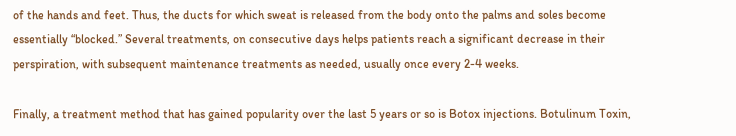of the hands and feet. Thus, the ducts for which sweat is released from the body onto the palms and soles become essentially “blocked.” Several treatments, on consecutive days helps patients reach a significant decrease in their perspiration, with subsequent maintenance treatments as needed, usually once every 2-4 weeks.

Finally, a treatment method that has gained popularity over the last 5 years or so is Botox injections. Botulinum Toxin,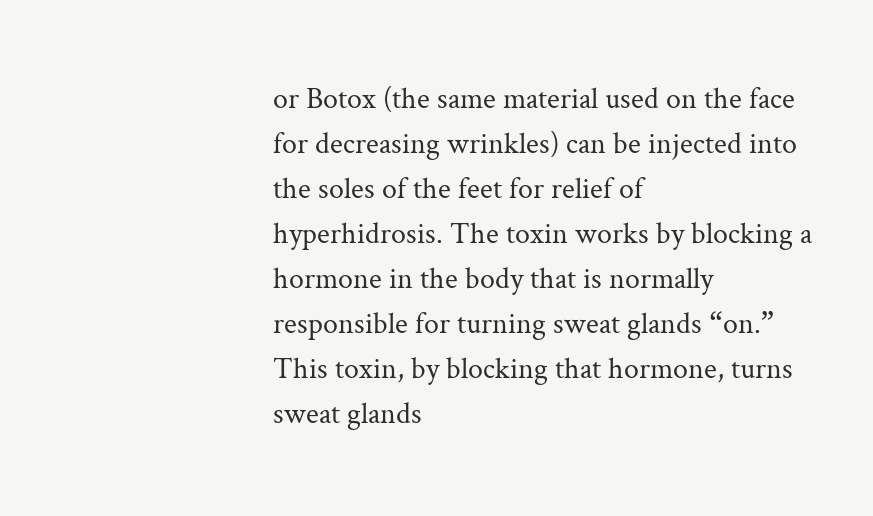or Botox (the same material used on the face for decreasing wrinkles) can be injected into the soles of the feet for relief of hyperhidrosis. The toxin works by blocking a hormone in the body that is normally responsible for turning sweat glands “on.” This toxin, by blocking that hormone, turns sweat glands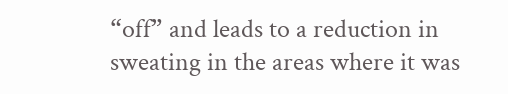“off” and leads to a reduction in sweating in the areas where it was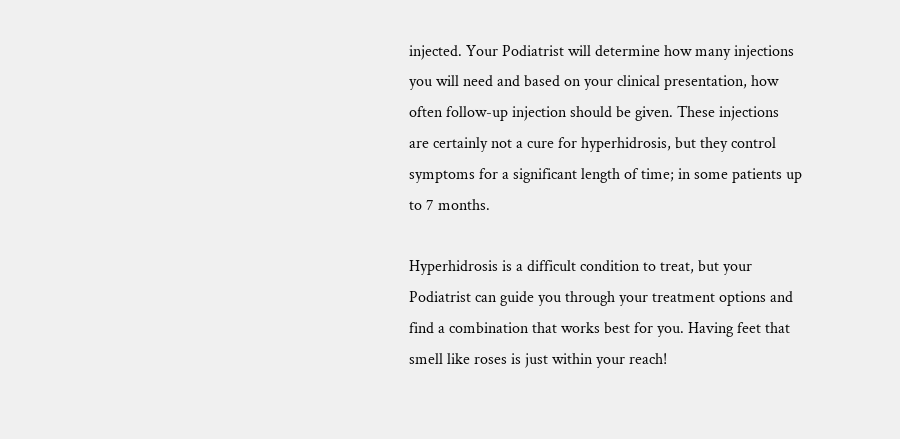injected. Your Podiatrist will determine how many injections you will need and based on your clinical presentation, how often follow-up injection should be given. These injections are certainly not a cure for hyperhidrosis, but they control symptoms for a significant length of time; in some patients up to 7 months.

Hyperhidrosis is a difficult condition to treat, but your Podiatrist can guide you through your treatment options and find a combination that works best for you. Having feet that smell like roses is just within your reach!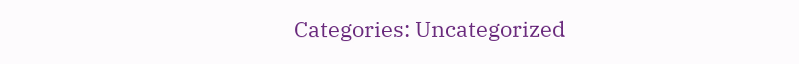Categories: Uncategorized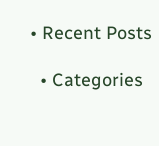• Recent Posts

  • Categories